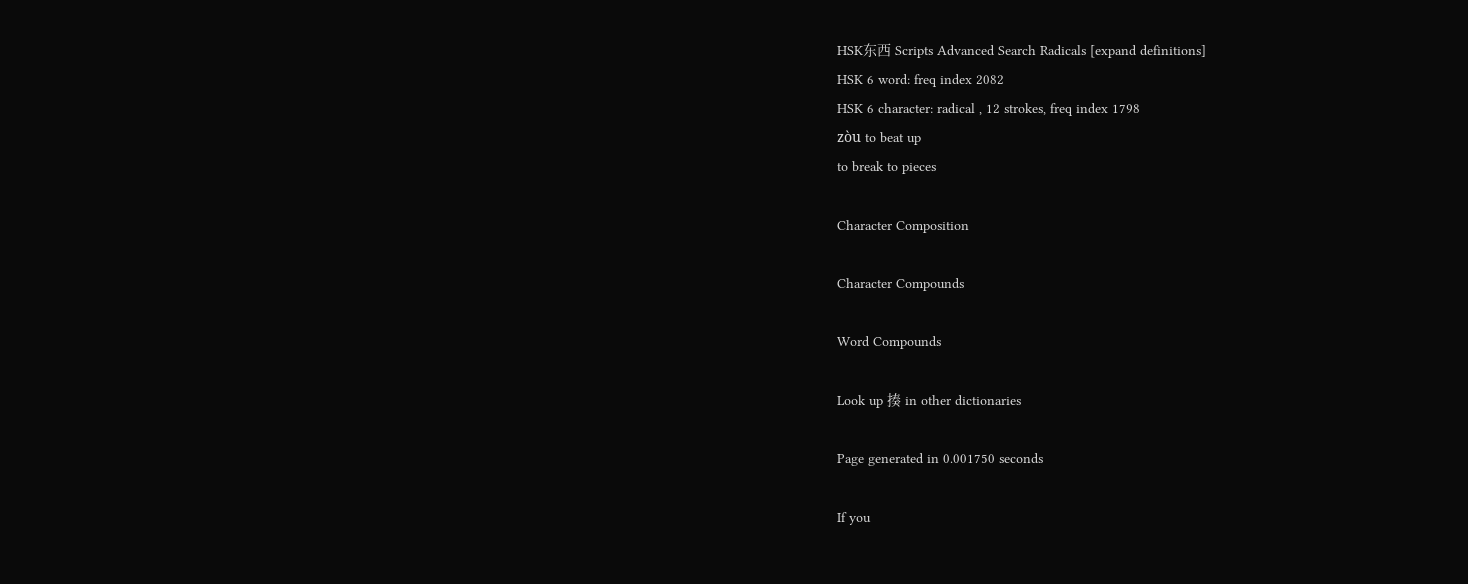HSK东西 Scripts Advanced Search Radicals [expand definitions]
HSK 6 word: freq index 2082
HSK 6 character: radical , 12 strokes, freq index 1798
zòu to beat up
to break to pieces

Character Composition

Character Compounds

Word Compounds

Look up 揍 in other dictionaries

Page generated in 0.001750 seconds

If you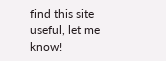find this site useful, let me know!